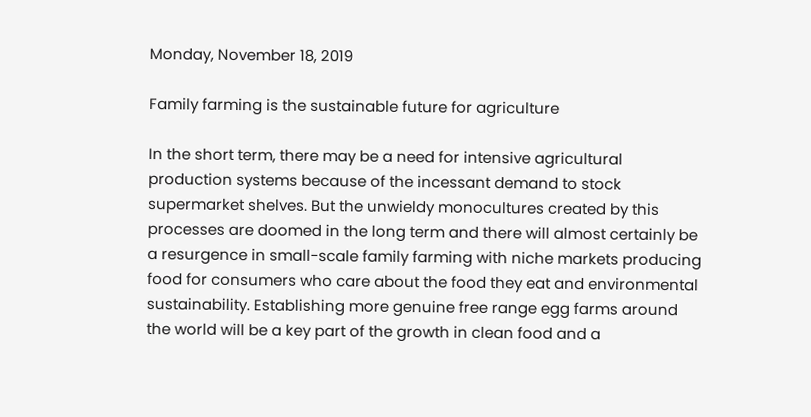Monday, November 18, 2019

Family farming is the sustainable future for agriculture

In the short term, there may be a need for intensive agricultural production systems because of the incessant demand to stock supermarket shelves. But the unwieldy monocultures created by this processes are doomed in the long term and there will almost certainly be a resurgence in small-scale family farming with niche markets producing food for consumers who care about the food they eat and environmental sustainability. Establishing more genuine free range egg farms around the world will be a key part of the growth in clean food and a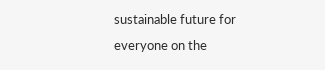sustainable future for everyone on the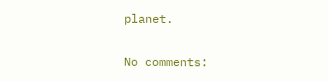planet.

No comments: